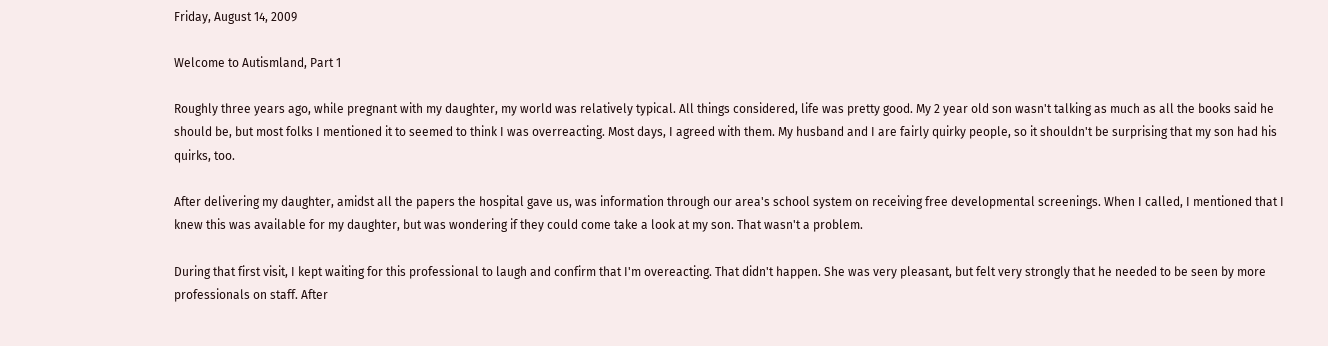Friday, August 14, 2009

Welcome to Autismland, Part 1

Roughly three years ago, while pregnant with my daughter, my world was relatively typical. All things considered, life was pretty good. My 2 year old son wasn't talking as much as all the books said he should be, but most folks I mentioned it to seemed to think I was overreacting. Most days, I agreed with them. My husband and I are fairly quirky people, so it shouldn't be surprising that my son had his quirks, too.

After delivering my daughter, amidst all the papers the hospital gave us, was information through our area's school system on receiving free developmental screenings. When I called, I mentioned that I knew this was available for my daughter, but was wondering if they could come take a look at my son. That wasn't a problem.

During that first visit, I kept waiting for this professional to laugh and confirm that I'm overeacting. That didn't happen. She was very pleasant, but felt very strongly that he needed to be seen by more professionals on staff. After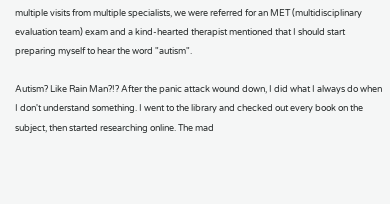multiple visits from multiple specialists, we were referred for an MET (multidisciplinary evaluation team) exam and a kind-hearted therapist mentioned that I should start preparing myself to hear the word "autism".

Autism? Like Rain Man?!? After the panic attack wound down, I did what I always do when I don't understand something. I went to the library and checked out every book on the subject, then started researching online. The mad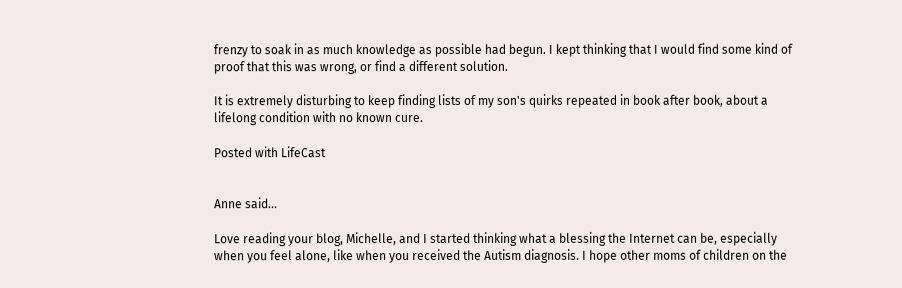frenzy to soak in as much knowledge as possible had begun. I kept thinking that I would find some kind of proof that this was wrong, or find a different solution.

It is extremely disturbing to keep finding lists of my son's quirks repeated in book after book, about a lifelong condition with no known cure.

Posted with LifeCast


Anne said...

Love reading your blog, Michelle, and I started thinking what a blessing the Internet can be, especially when you feel alone, like when you received the Autism diagnosis. I hope other moms of children on the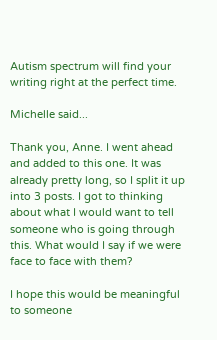Autism spectrum will find your writing right at the perfect time.

Michelle said...

Thank you, Anne. I went ahead and added to this one. It was already pretty long, so I split it up into 3 posts. I got to thinking about what I would want to tell someone who is going through this. What would I say if we were face to face with them?

I hope this would be meaningful to someone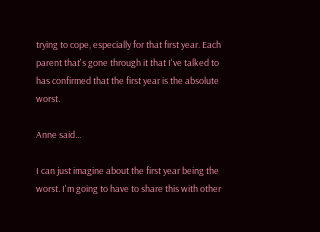trying to cope, especially for that first year. Each parent that's gone through it that I've talked to has confirmed that the first year is the absolute worst.

Anne said...

I can just imagine about the first year being the worst. I'm going to have to share this with other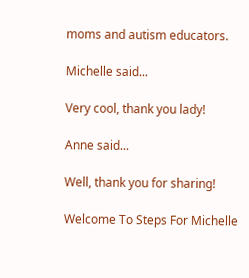moms and autism educators.

Michelle said...

Very cool, thank you lady!

Anne said...

Well, thank you for sharing!

Welcome To Steps For Michelle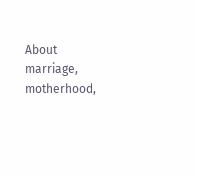About marriage, motherhood,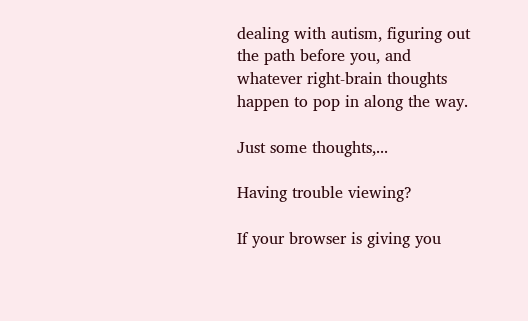dealing with autism, figuring out the path before you, and whatever right-brain thoughts happen to pop in along the way.

Just some thoughts,...

Having trouble viewing?

If your browser is giving you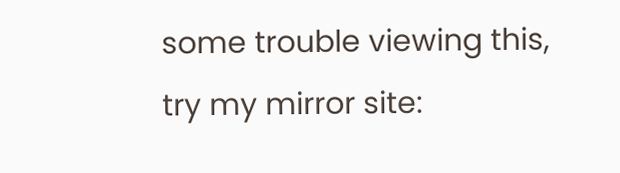some trouble viewing this, try my mirror site: